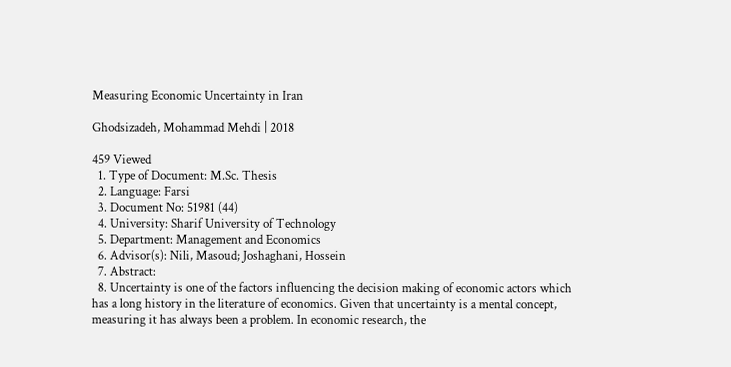Measuring Economic Uncertainty in Iran

Ghodsizadeh, Mohammad Mehdi | 2018

459 Viewed
  1. Type of Document: M.Sc. Thesis
  2. Language: Farsi
  3. Document No: 51981 (44)
  4. University: Sharif University of Technology
  5. Department: Management and Economics
  6. Advisor(s): Nili, Masoud; Joshaghani, Hossein
  7. Abstract:
  8. Uncertainty is one of the factors influencing the decision making of economic actors which has a long history in the literature of economics. Given that uncertainty is a mental concept, measuring it has always been a problem. In economic research, the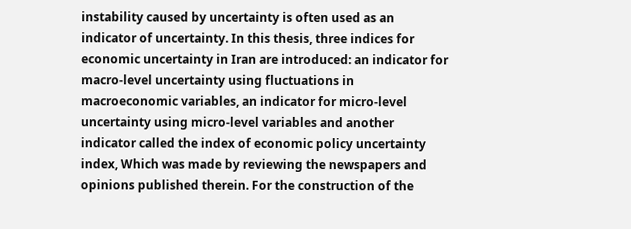instability caused by uncertainty is often used as an indicator of uncertainty. In this thesis, three indices for economic uncertainty in Iran are introduced: an indicator for macro-level uncertainty using fluctuations in macroeconomic variables, an indicator for micro-level uncertainty using micro-level variables and another indicator called the index of economic policy uncertainty index, Which was made by reviewing the newspapers and opinions published therein. For the construction of the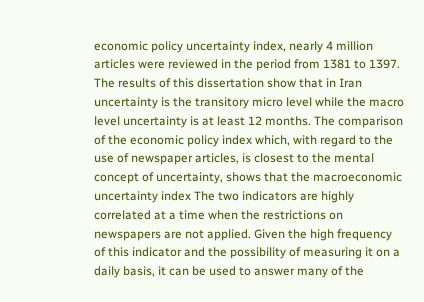economic policy uncertainty index, nearly 4 million articles were reviewed in the period from 1381 to 1397. The results of this dissertation show that in Iran uncertainty is the transitory micro level while the macro level uncertainty is at least 12 months. The comparison of the economic policy index which, with regard to the use of newspaper articles, is closest to the mental concept of uncertainty, shows that the macroeconomic uncertainty index The two indicators are highly correlated at a time when the restrictions on newspapers are not applied. Given the high frequency of this indicator and the possibility of measuring it on a daily basis, it can be used to answer many of the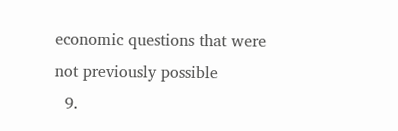economic questions that were not previously possible
  9.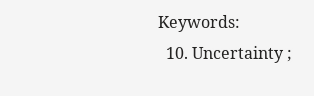Keywords:
  10. Uncertainty ;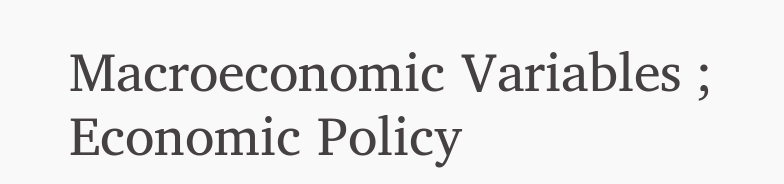Macroeconomic Variables ; Economic Policy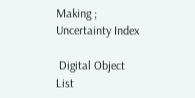Making ; Uncertainty Index

 Digital Object List